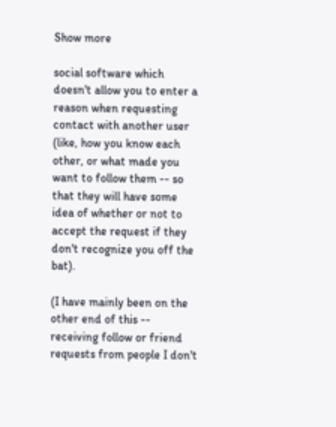Show more

social software which doesn't allow you to enter a reason when requesting contact with another user (like, how you know each other, or what made you want to follow them -- so that they will have some idea of whether or not to accept the request if they don't recognize you off the bat).

(I have mainly been on the other end of this -- receiving follow or friend requests from people I don't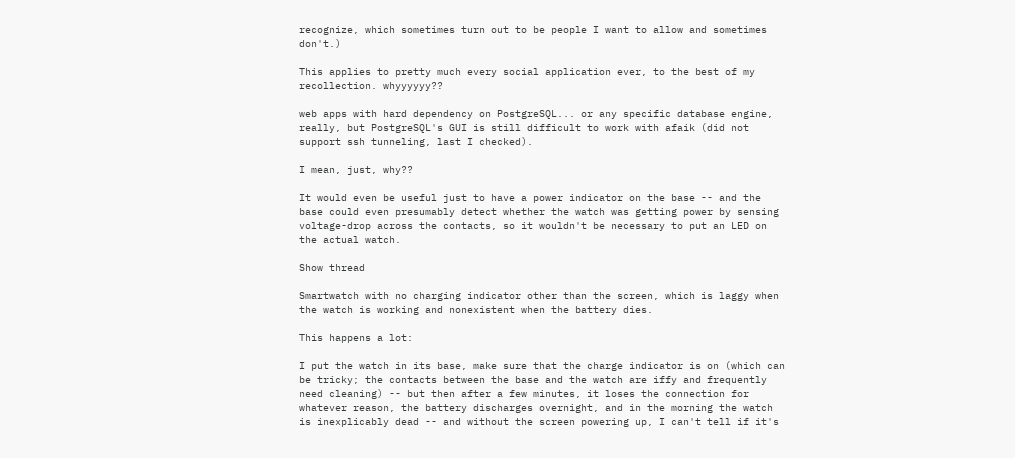recognize, which sometimes turn out to be people I want to allow and sometimes don't.)

This applies to pretty much every social application ever, to the best of my recollection. whyyyyyy??

web apps with hard dependency on PostgreSQL... or any specific database engine, really, but PostgreSQL's GUI is still difficult to work with afaik (did not support ssh tunneling, last I checked).

I mean, just, why??

It would even be useful just to have a power indicator on the base -- and the base could even presumably detect whether the watch was getting power by sensing voltage-drop across the contacts, so it wouldn't be necessary to put an LED on the actual watch.

Show thread

Smartwatch with no charging indicator other than the screen, which is laggy when the watch is working and nonexistent when the battery dies.

This happens a lot:

I put the watch in its base, make sure that the charge indicator is on (which can be tricky; the contacts between the base and the watch are iffy and frequently need cleaning) -- but then after a few minutes, it loses the connection for whatever reason, the battery discharges overnight, and in the morning the watch is inexplicably dead -- and without the screen powering up, I can't tell if it's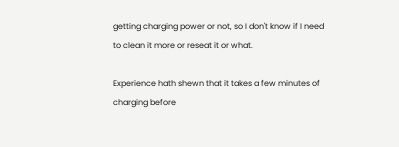getting charging power or not, so I don't know if I need to clean it more or reseat it or what.

Experience hath shewn that it takes a few minutes of charging before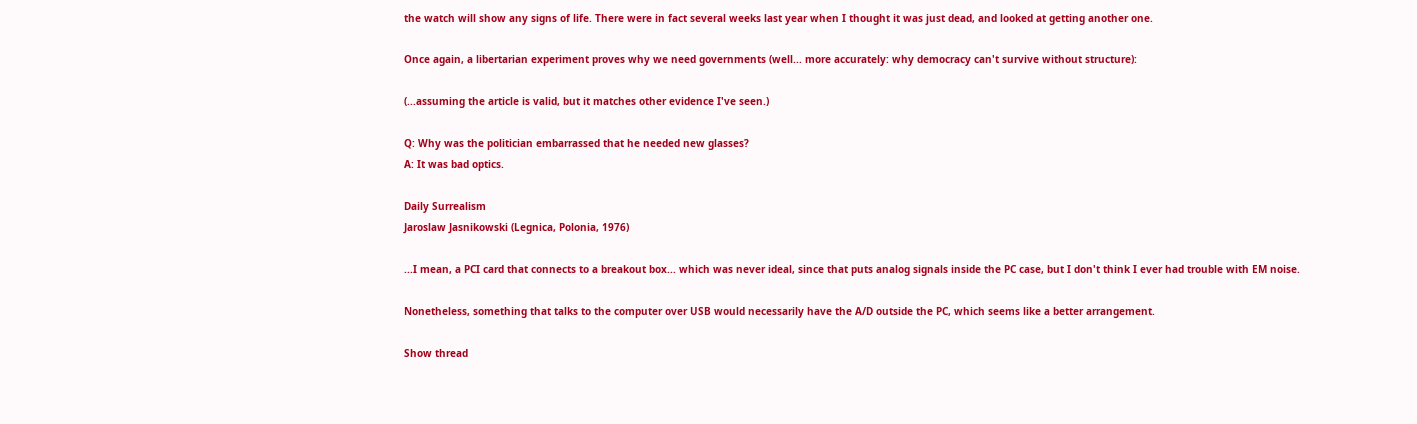the watch will show any signs of life. There were in fact several weeks last year when I thought it was just dead, and looked at getting another one.

Once again, a libertarian experiment proves why we need governments (well... more accurately: why democracy can't survive without structure):

(...assuming the article is valid, but it matches other evidence I've seen.)

Q: Why was the politician embarrassed that he needed new glasses?
A: It was bad optics.

Daily Surrealism
Jaroslaw Jasnikowski (Legnica, Polonia, 1976)

...I mean, a PCI card that connects to a breakout box... which was never ideal, since that puts analog signals inside the PC case, but I don't think I ever had trouble with EM noise.

Nonetheless, something that talks to the computer over USB would necessarily have the A/D outside the PC, which seems like a better arrangement.

Show thread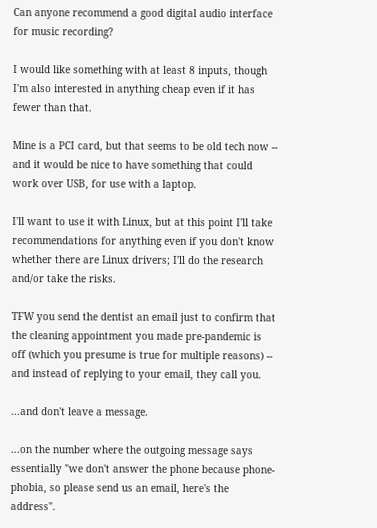Can anyone recommend a good digital audio interface for music recording?

I would like something with at least 8 inputs, though I'm also interested in anything cheap even if it has fewer than that.

Mine is a PCI card, but that seems to be old tech now -- and it would be nice to have something that could work over USB, for use with a laptop.

I'll want to use it with Linux, but at this point I'll take recommendations for anything even if you don't know whether there are Linux drivers; I'll do the research and/or take the risks.

TFW you send the dentist an email just to confirm that the cleaning appointment you made pre-pandemic is off (which you presume is true for multiple reasons) -- and instead of replying to your email, they call you.

...and don't leave a message.

...on the number where the outgoing message says essentially "we don't answer the phone because phone-phobia, so please send us an email, here's the address".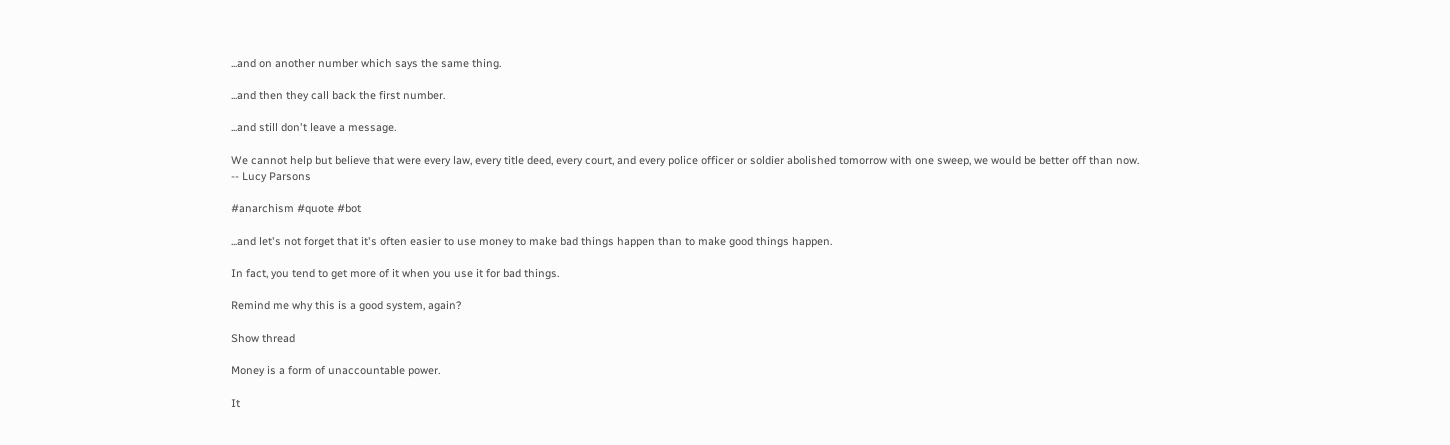...and on another number which says the same thing.

...and then they call back the first number.

...and still don't leave a message.

We cannot help but believe that were every law, every title deed, every court, and every police officer or soldier abolished tomorrow with one sweep, we would be better off than now.
-- Lucy Parsons

#anarchism #quote #bot

...and let's not forget that it's often easier to use money to make bad things happen than to make good things happen.

In fact, you tend to get more of it when you use it for bad things.

Remind me why this is a good system, again?

Show thread

Money is a form of unaccountable power.

It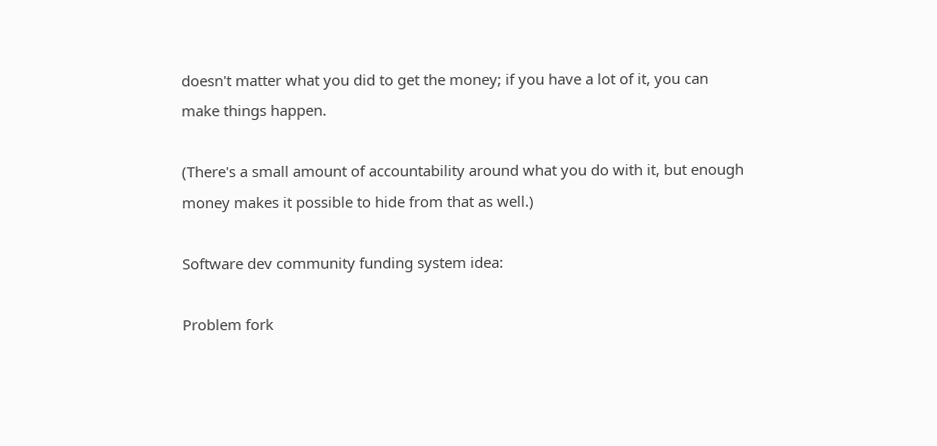doesn't matter what you did to get the money; if you have a lot of it, you can make things happen.

(There's a small amount of accountability around what you do with it, but enough money makes it possible to hide from that as well.)

Software dev community funding system idea:

Problem fork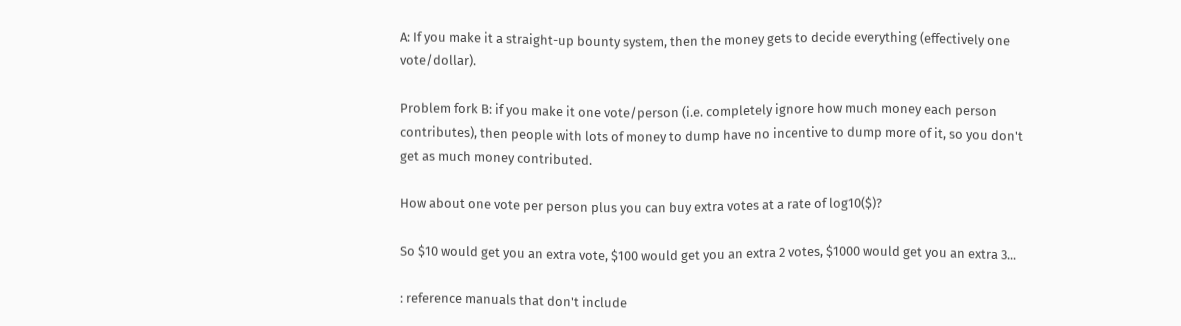A: If you make it a straight-up bounty system, then the money gets to decide everything (effectively one vote/dollar).

Problem fork B: if you make it one vote/person (i.e. completely ignore how much money each person contributes), then people with lots of money to dump have no incentive to dump more of it, so you don't get as much money contributed.

How about one vote per person plus you can buy extra votes at a rate of log10($)?

So $10 would get you an extra vote, $100 would get you an extra 2 votes, $1000 would get you an extra 3...

: reference manuals that don't include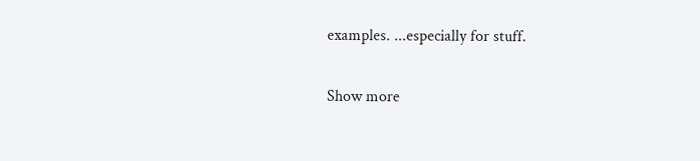examples. ...especially for stuff.

Show more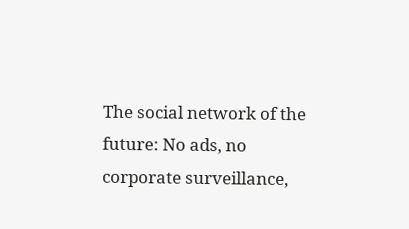The social network of the future: No ads, no corporate surveillance,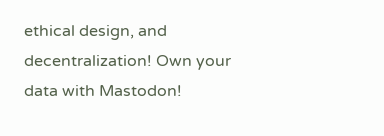ethical design, and decentralization! Own your data with Mastodon!